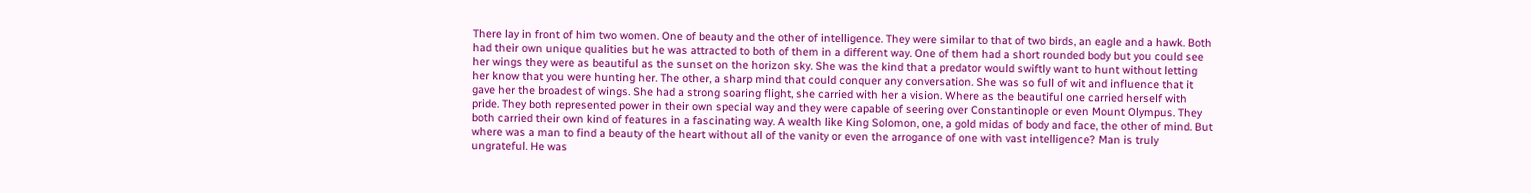There lay in front of him two women. One of beauty and the other of intelligence. They were similar to that of two birds, an eagle and a hawk. Both had their own unique qualities but he was attracted to both of them in a different way. One of them had a short rounded body but you could see her wings they were as beautiful as the sunset on the horizon sky. She was the kind that a predator would swiftly want to hunt without letting her know that you were hunting her. The other, a sharp mind that could conquer any conversation. She was so full of wit and influence that it gave her the broadest of wings. She had a strong soaring flight, she carried with her a vision. Where as the beautiful one carried herself with pride. They both represented power in their own special way and they were capable of seering over Constantinople or even Mount Olympus. They both carried their own kind of features in a fascinating way. A wealth like King Solomon, one, a gold midas of body and face, the other of mind. But where was a man to find a beauty of the heart without all of the vanity or even the arrogance of one with vast intelligence? Man is truly ungrateful. He was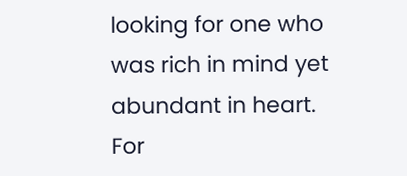looking for one who was rich in mind yet abundant in heart. For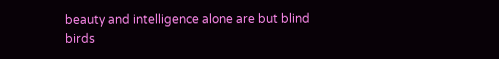beauty and intelligence alone are but blind birds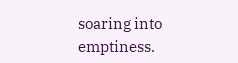soaring into emptiness.